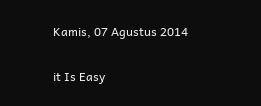Kamis, 07 Agustus 2014

it Is Easy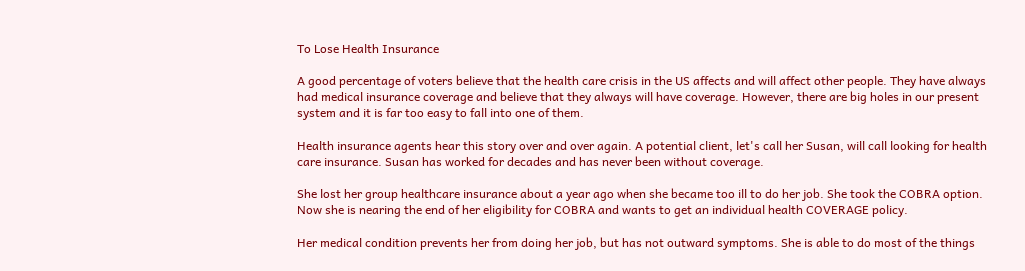To Lose Health Insurance

A good percentage of voters believe that the health care crisis in the US affects and will affect other people. They have always had medical insurance coverage and believe that they always will have coverage. However, there are big holes in our present system and it is far too easy to fall into one of them.

Health insurance agents hear this story over and over again. A potential client, let's call her Susan, will call looking for health care insurance. Susan has worked for decades and has never been without coverage.

She lost her group healthcare insurance about a year ago when she became too ill to do her job. She took the COBRA option. Now she is nearing the end of her eligibility for COBRA and wants to get an individual health COVERAGE policy.

Her medical condition prevents her from doing her job, but has not outward symptoms. She is able to do most of the things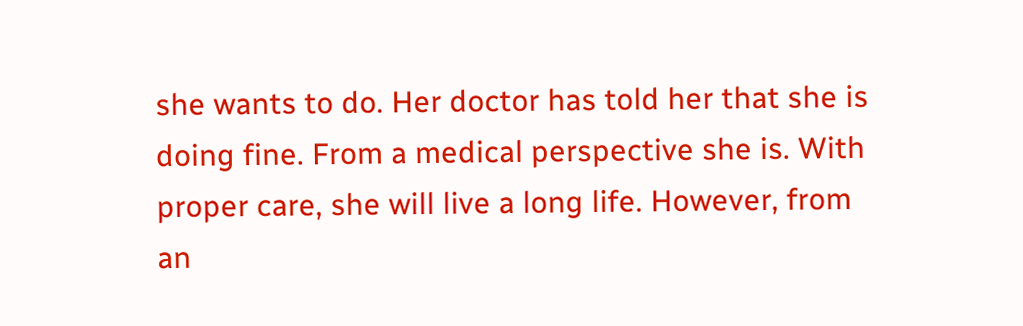she wants to do. Her doctor has told her that she is doing fine. From a medical perspective she is. With proper care, she will live a long life. However, from an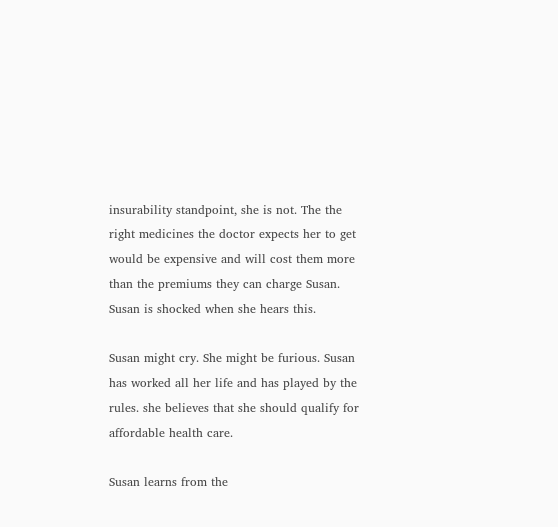insurability standpoint, she is not. The the right medicines the doctor expects her to get would be expensive and will cost them more than the premiums they can charge Susan. Susan is shocked when she hears this.

Susan might cry. She might be furious. Susan has worked all her life and has played by the rules. she believes that she should qualify for affordable health care.

Susan learns from the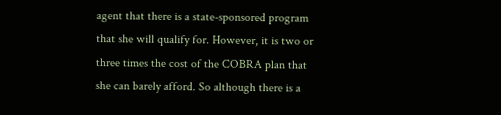agent that there is a state-sponsored program that she will qualify for. However, it is two or three times the cost of the COBRA plan that she can barely afford. So although there is a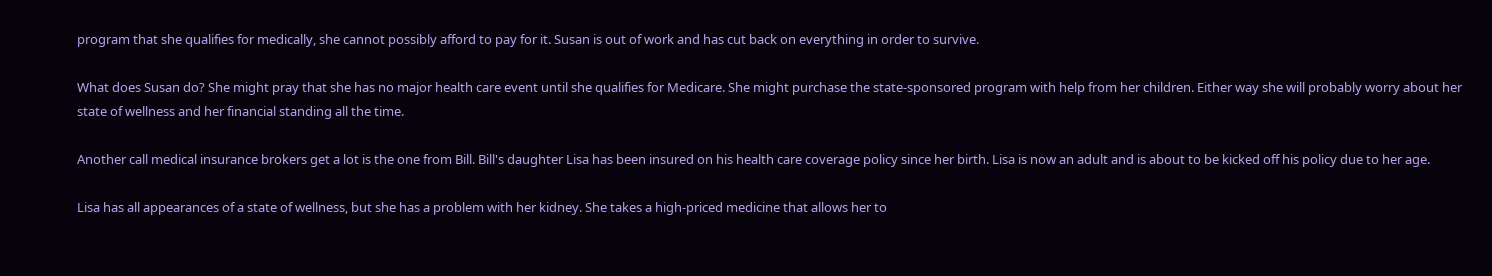program that she qualifies for medically, she cannot possibly afford to pay for it. Susan is out of work and has cut back on everything in order to survive.

What does Susan do? She might pray that she has no major health care event until she qualifies for Medicare. She might purchase the state-sponsored program with help from her children. Either way she will probably worry about her state of wellness and her financial standing all the time.

Another call medical insurance brokers get a lot is the one from Bill. Bill's daughter Lisa has been insured on his health care coverage policy since her birth. Lisa is now an adult and is about to be kicked off his policy due to her age.

Lisa has all appearances of a state of wellness, but she has a problem with her kidney. She takes a high-priced medicine that allows her to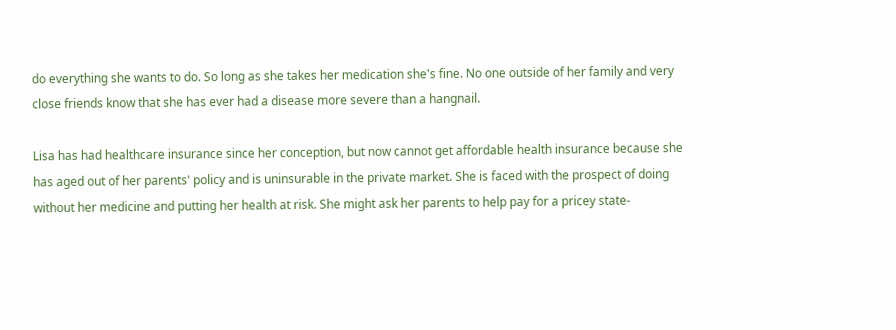do everything she wants to do. So long as she takes her medication she's fine. No one outside of her family and very close friends know that she has ever had a disease more severe than a hangnail.

Lisa has had healthcare insurance since her conception, but now cannot get affordable health insurance because she has aged out of her parents' policy and is uninsurable in the private market. She is faced with the prospect of doing without her medicine and putting her health at risk. She might ask her parents to help pay for a pricey state-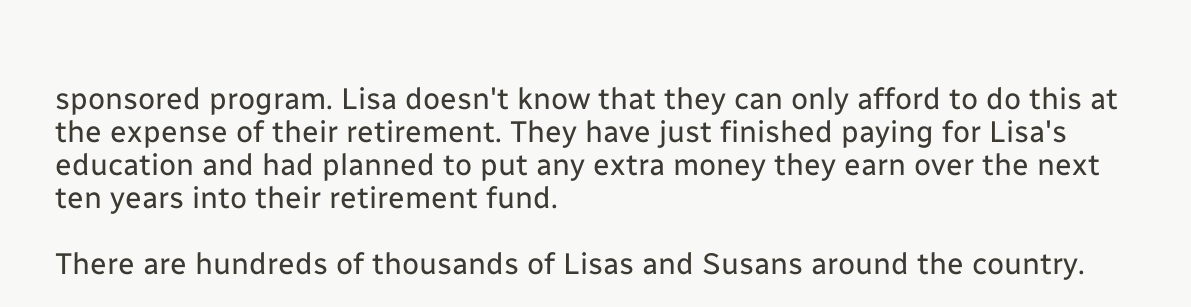sponsored program. Lisa doesn't know that they can only afford to do this at the expense of their retirement. They have just finished paying for Lisa's education and had planned to put any extra money they earn over the next ten years into their retirement fund.

There are hundreds of thousands of Lisas and Susans around the country.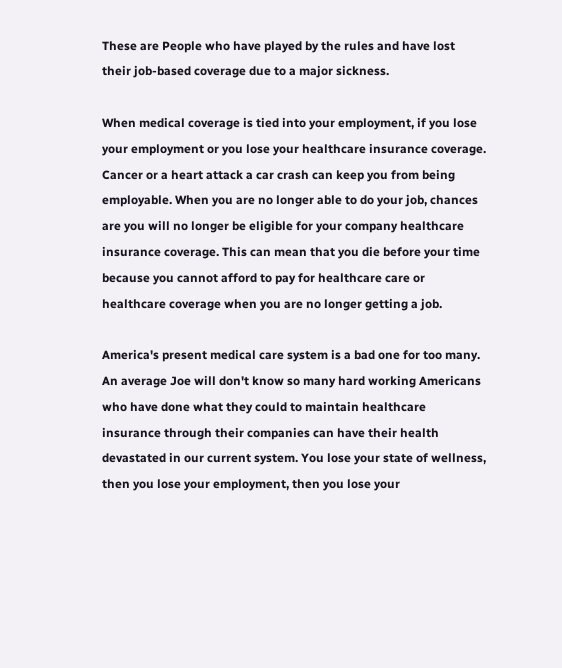These are People who have played by the rules and have lost their job-based coverage due to a major sickness.

When medical coverage is tied into your employment, if you lose your employment or you lose your healthcare insurance coverage. Cancer or a heart attack a car crash can keep you from being employable. When you are no longer able to do your job, chances are you will no longer be eligible for your company healthcare insurance coverage. This can mean that you die before your time because you cannot afford to pay for healthcare care or healthcare coverage when you are no longer getting a job.

America's present medical care system is a bad one for too many. An average Joe will don't know so many hard working Americans who have done what they could to maintain healthcare insurance through their companies can have their health devastated in our current system. You lose your state of wellness, then you lose your employment, then you lose your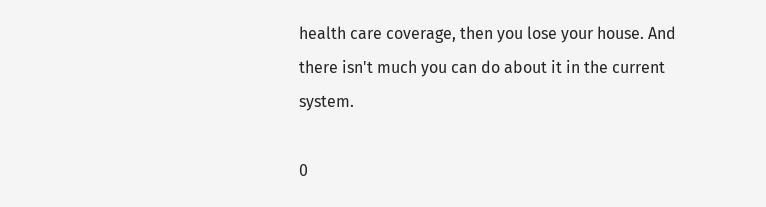health care coverage, then you lose your house. And there isn't much you can do about it in the current system.

0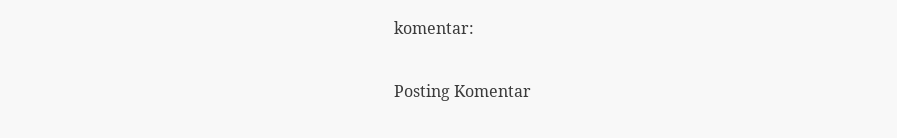komentar:

Posting Komentar